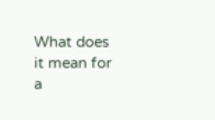What does it mean for a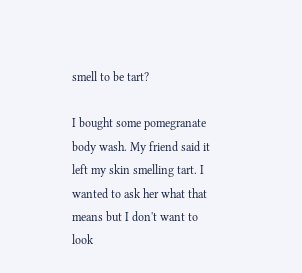smell to be tart?

I bought some pomegranate body wash. My friend said it left my skin smelling tart. I wanted to ask her what that means but I don't want to look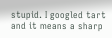stupid. I googled tart and it means a sharp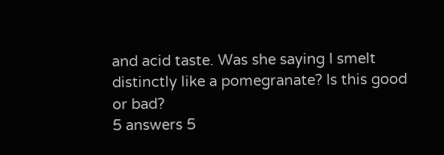and acid taste. Was she saying I smelt distinctly like a pomegranate? Is this good or bad?
5 answers 5